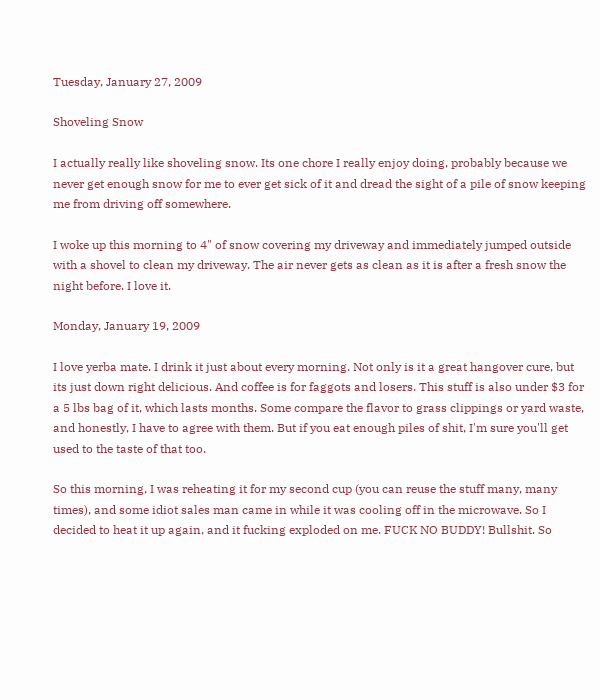Tuesday, January 27, 2009

Shoveling Snow

I actually really like shoveling snow. Its one chore I really enjoy doing, probably because we never get enough snow for me to ever get sick of it and dread the sight of a pile of snow keeping me from driving off somewhere.

I woke up this morning to 4" of snow covering my driveway and immediately jumped outside with a shovel to clean my driveway. The air never gets as clean as it is after a fresh snow the night before. I love it.

Monday, January 19, 2009

I love yerba mate. I drink it just about every morning. Not only is it a great hangover cure, but its just down right delicious. And coffee is for faggots and losers. This stuff is also under $3 for a 5 lbs bag of it, which lasts months. Some compare the flavor to grass clippings or yard waste, and honestly, I have to agree with them. But if you eat enough piles of shit, I'm sure you'll get used to the taste of that too.

So this morning, I was reheating it for my second cup (you can reuse the stuff many, many times), and some idiot sales man came in while it was cooling off in the microwave. So I decided to heat it up again, and it fucking exploded on me. FUCK NO BUDDY! Bullshit. So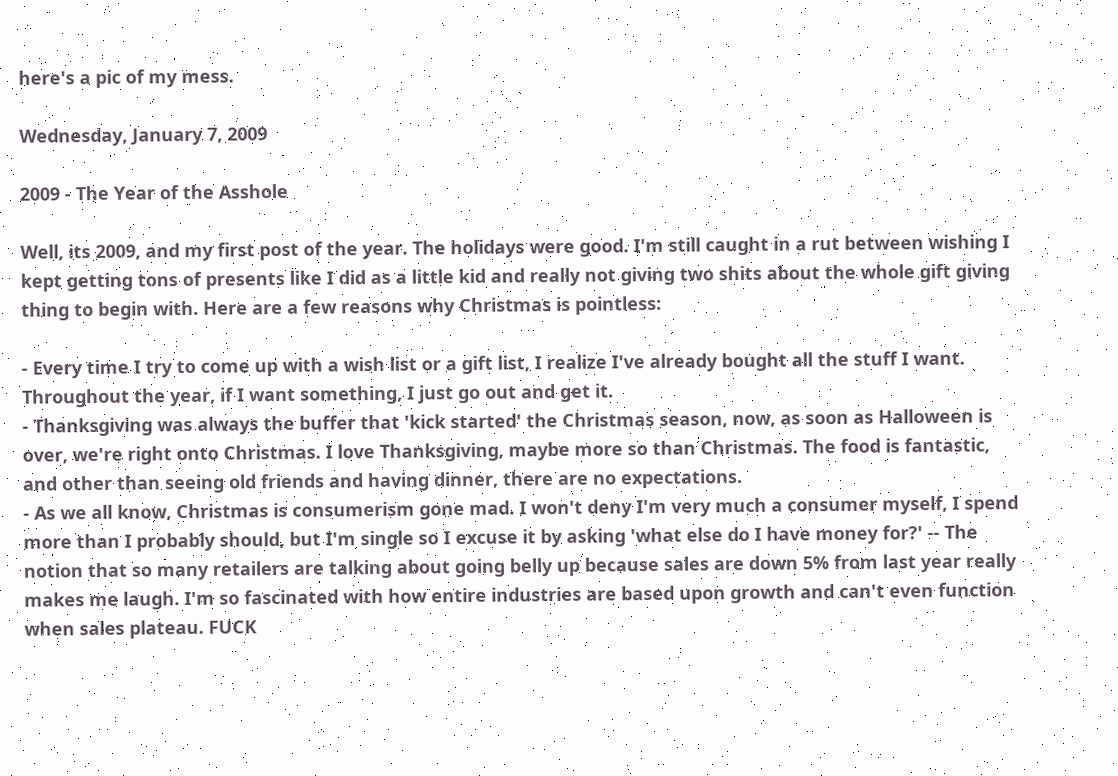here's a pic of my mess.

Wednesday, January 7, 2009

2009 - The Year of the Asshole

Well, its 2009, and my first post of the year. The holidays were good. I'm still caught in a rut between wishing I kept getting tons of presents like I did as a little kid and really not giving two shits about the whole gift giving thing to begin with. Here are a few reasons why Christmas is pointless:

- Every time I try to come up with a wish list or a gift list, I realize I've already bought all the stuff I want. Throughout the year, if I want something, I just go out and get it.
- Thanksgiving was always the buffer that 'kick started' the Christmas season, now, as soon as Halloween is over, we're right onto Christmas. I love Thanksgiving, maybe more so than Christmas. The food is fantastic, and other than seeing old friends and having dinner, there are no expectations.
- As we all know, Christmas is consumerism gone mad. I won't deny I'm very much a consumer myself, I spend more than I probably should, but I'm single so I excuse it by asking 'what else do I have money for?' -- The notion that so many retailers are talking about going belly up because sales are down 5% from last year really makes me laugh. I'm so fascinated with how entire industries are based upon growth and can't even function when sales plateau. FUCK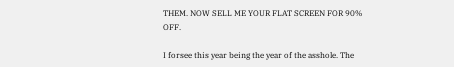THEM. NOW SELL ME YOUR FLAT SCREEN FOR 90% OFF.

I forsee this year being the year of the asshole. The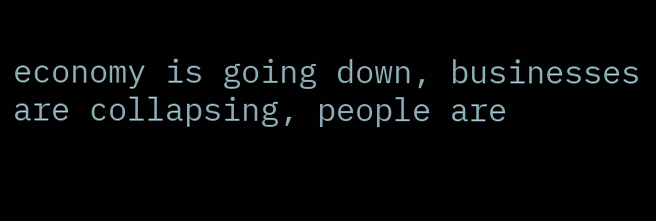economy is going down, businesses are collapsing, people are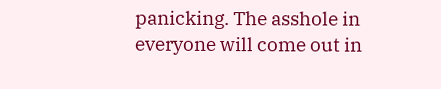panicking. The asshole in everyone will come out in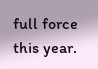full force this year.